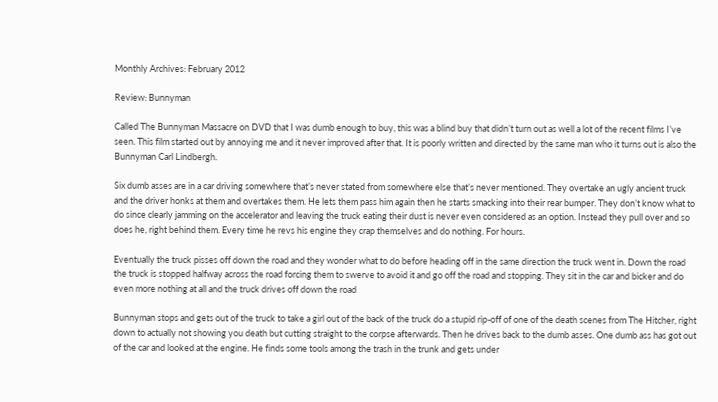Monthly Archives: February 2012

Review: Bunnyman

Called The Bunnyman Massacre on DVD that I was dumb enough to buy, this was a blind buy that didn’t turn out as well a lot of the recent films I’ve seen. This film started out by annoying me and it never improved after that. It is poorly written and directed by the same man who it turns out is also the Bunnyman Carl Lindbergh.

Six dumb asses are in a car driving somewhere that’s never stated from somewhere else that’s never mentioned. They overtake an ugly ancient truck and the driver honks at them and overtakes them. He lets them pass him again then he starts smacking into their rear bumper. They don’t know what to do since clearly jamming on the accelerator and leaving the truck eating their dust is never even considered as an option. Instead they pull over and so does he, right behind them. Every time he revs his engine they crap themselves and do nothing. For hours.

Eventually the truck pisses off down the road and they wonder what to do before heading off in the same direction the truck went in. Down the road the truck is stopped halfway across the road forcing them to swerve to avoid it and go off the road and stopping. They sit in the car and bicker and do even more nothing at all and the truck drives off down the road

Bunnyman stops and gets out of the truck to take a girl out of the back of the truck do a stupid rip-off of one of the death scenes from The Hitcher, right down to actually not showing you death but cutting straight to the corpse afterwards. Then he drives back to the dumb asses. One dumb ass has got out of the car and looked at the engine. He finds some tools among the trash in the trunk and gets under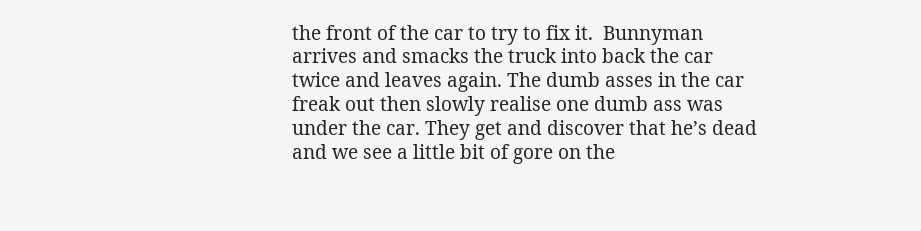the front of the car to try to fix it.  Bunnyman arrives and smacks the truck into back the car twice and leaves again. The dumb asses in the car freak out then slowly realise one dumb ass was under the car. They get and discover that he’s dead and we see a little bit of gore on the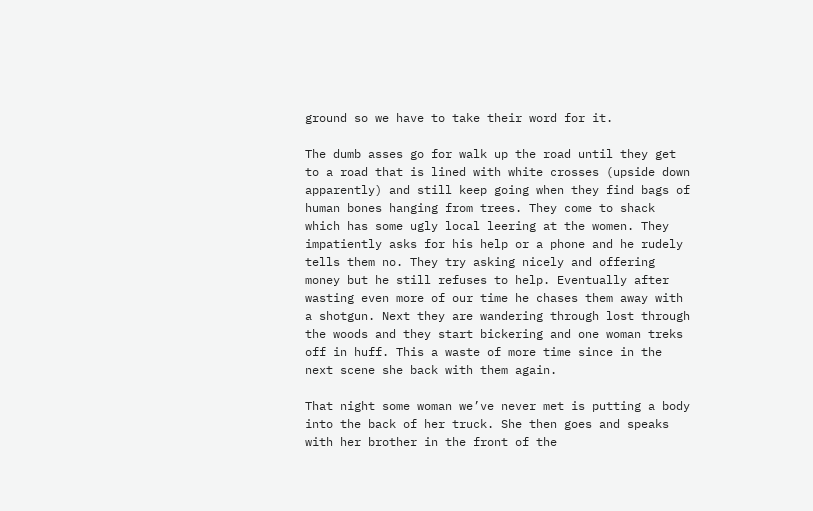ground so we have to take their word for it.

The dumb asses go for walk up the road until they get to a road that is lined with white crosses (upside down apparently) and still keep going when they find bags of human bones hanging from trees. They come to shack which has some ugly local leering at the women. They impatiently asks for his help or a phone and he rudely tells them no. They try asking nicely and offering money but he still refuses to help. Eventually after wasting even more of our time he chases them away with a shotgun. Next they are wandering through lost through the woods and they start bickering and one woman treks off in huff. This a waste of more time since in the next scene she back with them again.

That night some woman we’ve never met is putting a body into the back of her truck. She then goes and speaks with her brother in the front of the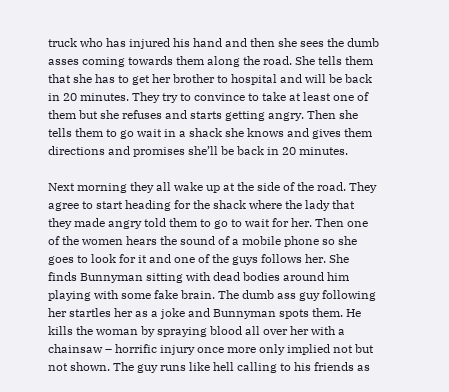truck who has injured his hand and then she sees the dumb asses coming towards them along the road. She tells them that she has to get her brother to hospital and will be back in 20 minutes. They try to convince to take at least one of them but she refuses and starts getting angry. Then she tells them to go wait in a shack she knows and gives them directions and promises she’ll be back in 20 minutes.

Next morning they all wake up at the side of the road. They agree to start heading for the shack where the lady that they made angry told them to go to wait for her. Then one of the women hears the sound of a mobile phone so she goes to look for it and one of the guys follows her. She finds Bunnyman sitting with dead bodies around him playing with some fake brain. The dumb ass guy following her startles her as a joke and Bunnyman spots them. He kills the woman by spraying blood all over her with a chainsaw – horrific injury once more only implied not but not shown. The guy runs like hell calling to his friends as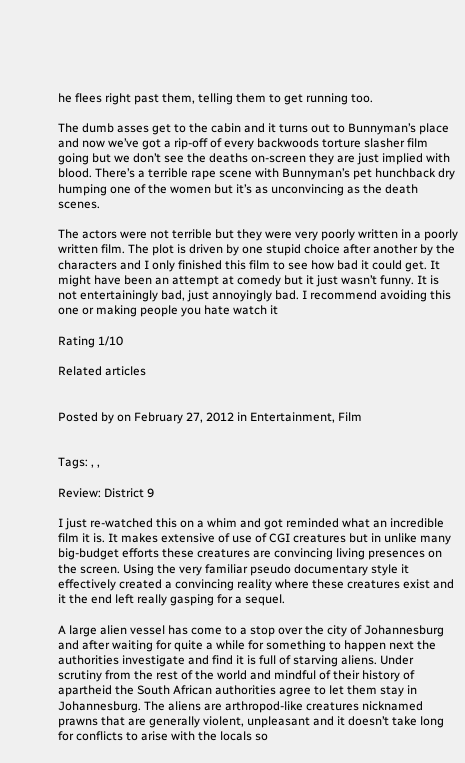he flees right past them, telling them to get running too.

The dumb asses get to the cabin and it turns out to Bunnyman’s place and now we’ve got a rip-off of every backwoods torture slasher film going but we don’t see the deaths on-screen they are just implied with blood. There’s a terrible rape scene with Bunnyman’s pet hunchback dry humping one of the women but it’s as unconvincing as the death scenes.

The actors were not terrible but they were very poorly written in a poorly written film. The plot is driven by one stupid choice after another by the characters and I only finished this film to see how bad it could get. It might have been an attempt at comedy but it just wasn’t funny. It is not entertainingly bad, just annoyingly bad. I recommend avoiding this one or making people you hate watch it

Rating 1/10

Related articles


Posted by on February 27, 2012 in Entertainment, Film


Tags: , ,

Review: District 9

I just re-watched this on a whim and got reminded what an incredible film it is. It makes extensive of use of CGI creatures but in unlike many big-budget efforts these creatures are convincing living presences on the screen. Using the very familiar pseudo documentary style it effectively created a convincing reality where these creatures exist and it the end left really gasping for a sequel.

A large alien vessel has come to a stop over the city of Johannesburg and after waiting for quite a while for something to happen next the authorities investigate and find it is full of starving aliens. Under scrutiny from the rest of the world and mindful of their history of apartheid the South African authorities agree to let them stay in Johannesburg. The aliens are arthropod-like creatures nicknamed prawns that are generally violent, unpleasant and it doesn’t take long for conflicts to arise with the locals so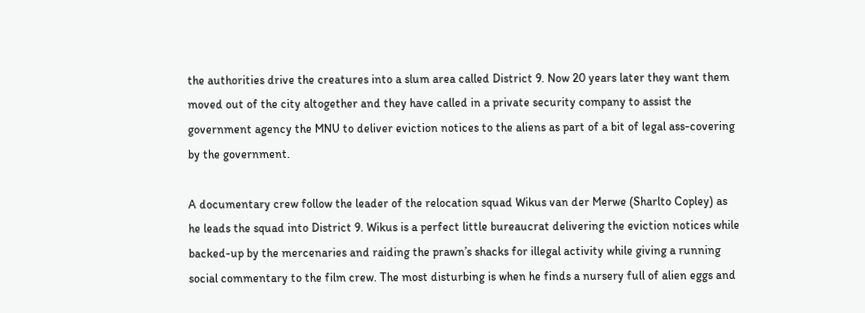the authorities drive the creatures into a slum area called District 9. Now 20 years later they want them moved out of the city altogether and they have called in a private security company to assist the government agency the MNU to deliver eviction notices to the aliens as part of a bit of legal ass-covering by the government.

A documentary crew follow the leader of the relocation squad Wikus van der Merwe (Sharlto Copley) as he leads the squad into District 9. Wikus is a perfect little bureaucrat delivering the eviction notices while backed-up by the mercenaries and raiding the prawn’s shacks for illegal activity while giving a running social commentary to the film crew. The most disturbing is when he finds a nursery full of alien eggs and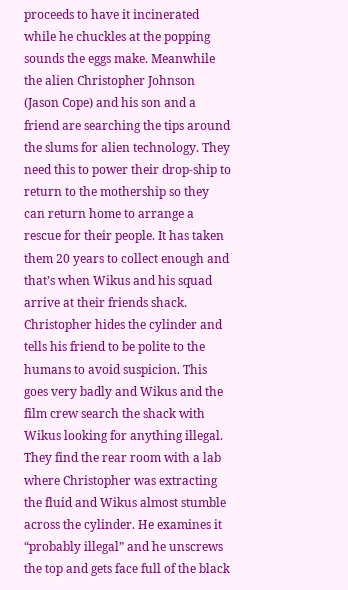proceeds to have it incinerated while he chuckles at the popping sounds the eggs make. Meanwhile the alien Christopher Johnson (Jason Cope) and his son and a friend are searching the tips around the slums for alien technology. They need this to power their drop-ship to return to the mothership so they can return home to arrange a rescue for their people. It has taken them 20 years to collect enough and that’s when Wikus and his squad arrive at their friends shack. Christopher hides the cylinder and tells his friend to be polite to the humans to avoid suspicion. This goes very badly and Wikus and the film crew search the shack with Wikus looking for anything illegal. They find the rear room with a lab where Christopher was extracting the fluid and Wikus almost stumble across the cylinder. He examines it “probably illegal” and he unscrews the top and gets face full of the black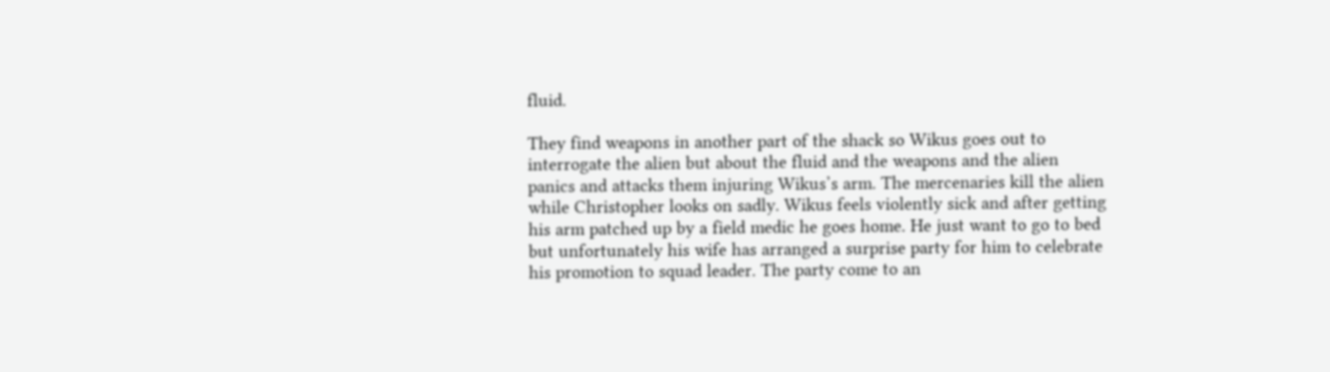fluid.

They find weapons in another part of the shack so Wikus goes out to interrogate the alien but about the fluid and the weapons and the alien panics and attacks them injuring Wikus’s arm. The mercenaries kill the alien while Christopher looks on sadly. Wikus feels violently sick and after getting his arm patched up by a field medic he goes home. He just want to go to bed but unfortunately his wife has arranged a surprise party for him to celebrate his promotion to squad leader. The party come to an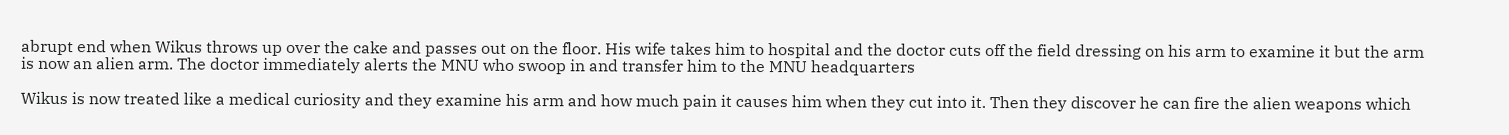abrupt end when Wikus throws up over the cake and passes out on the floor. His wife takes him to hospital and the doctor cuts off the field dressing on his arm to examine it but the arm is now an alien arm. The doctor immediately alerts the MNU who swoop in and transfer him to the MNU headquarters

Wikus is now treated like a medical curiosity and they examine his arm and how much pain it causes him when they cut into it. Then they discover he can fire the alien weapons which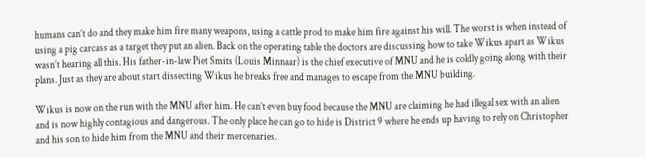humans can’t do and they make him fire many weapons, using a cattle prod to make him fire against his will. The worst is when instead of using a pig carcass as a target they put an alien. Back on the operating table the doctors are discussing how to take Wikus apart as Wikus wasn’t hearing all this. His father-in-law Piet Smits (Louis Minnaar) is the chief executive of MNU and he is coldly going along with their plans. Just as they are about start dissecting Wikus he breaks free and manages to escape from the MNU building.

Wikus is now on the run with the MNU after him. He can’t even buy food because the MNU are claiming he had illegal sex with an alien and is now highly contagious and dangerous. The only place he can go to hide is District 9 where he ends up having to rely on Christopher and his son to hide him from the MNU and their mercenaries.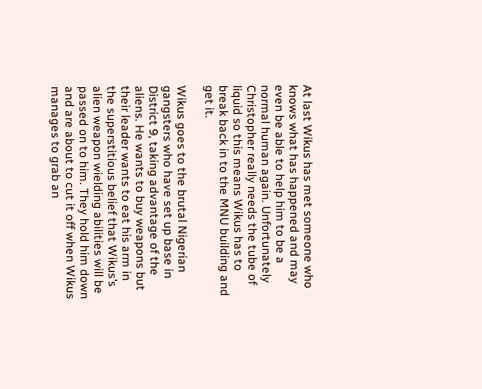At last Wikus has met someone who knows what has happened and may even be able to help him to be a normal human again. Unfortunately Christopher really needs the tube of liquid so this means Wikus has to break back in to the MNU building and get it.

Wikus goes to the brutal Nigerian gangsters who have set up base in District 9, taking advantage of the aliens. He wants to buy weapons but their leader wants to eat his arm in the superstitious belief that Wikus’s alien weapon wielding abilities will be passed on to him. They hold him down and are about to cut it off when Wikus manages to grab an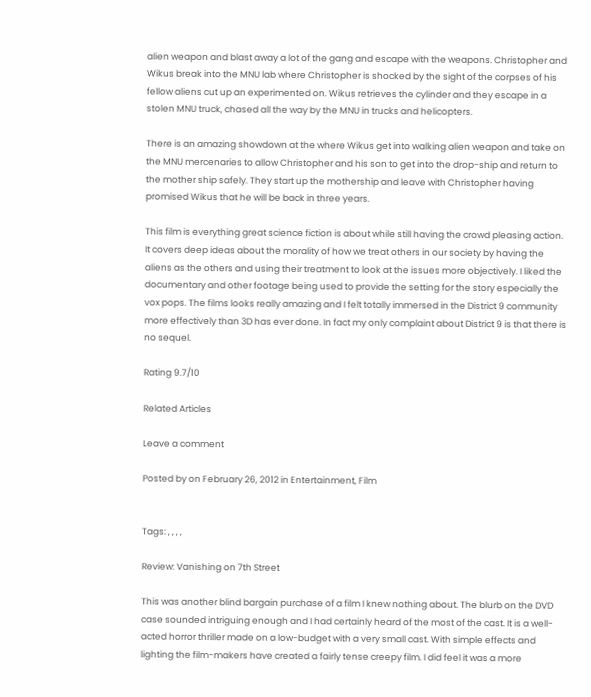alien weapon and blast away a lot of the gang and escape with the weapons. Christopher and Wikus break into the MNU lab where Christopher is shocked by the sight of the corpses of his fellow aliens cut up an experimented on. Wikus retrieves the cylinder and they escape in a stolen MNU truck, chased all the way by the MNU in trucks and helicopters.

There is an amazing showdown at the where Wikus get into walking alien weapon and take on the MNU mercenaries to allow Christopher and his son to get into the drop-ship and return to the mother ship safely. They start up the mothership and leave with Christopher having promised Wikus that he will be back in three years.

This film is everything great science fiction is about while still having the crowd pleasing action. It covers deep ideas about the morality of how we treat others in our society by having the aliens as the others and using their treatment to look at the issues more objectively. I liked the documentary and other footage being used to provide the setting for the story especially the vox pops. The films looks really amazing and I felt totally immersed in the District 9 community more effectively than 3D has ever done. In fact my only complaint about District 9 is that there is no sequel.

Rating 9.7/10

Related Articles

Leave a comment

Posted by on February 26, 2012 in Entertainment, Film


Tags: , , , ,

Review: Vanishing on 7th Street

This was another blind bargain purchase of a film I knew nothing about. The blurb on the DVD case sounded intriguing enough and I had certainly heard of the most of the cast. It is a well-acted horror thriller made on a low-budget with a very small cast. With simple effects and lighting the film-makers have created a fairly tense creepy film. I did feel it was a more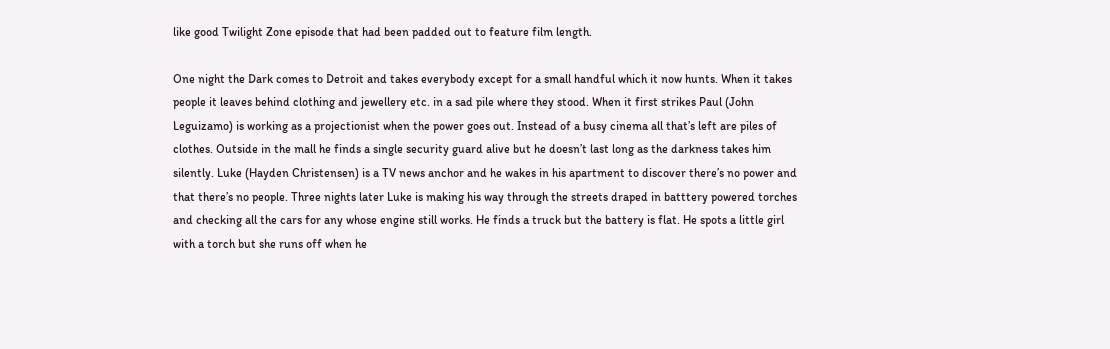like good Twilight Zone episode that had been padded out to feature film length.

One night the Dark comes to Detroit and takes everybody except for a small handful which it now hunts. When it takes people it leaves behind clothing and jewellery etc. in a sad pile where they stood. When it first strikes Paul (John Leguizamo) is working as a projectionist when the power goes out. Instead of a busy cinema all that’s left are piles of clothes. Outside in the mall he finds a single security guard alive but he doesn’t last long as the darkness takes him silently. Luke (Hayden Christensen) is a TV news anchor and he wakes in his apartment to discover there’s no power and that there’s no people. Three nights later Luke is making his way through the streets draped in batttery powered torches and checking all the cars for any whose engine still works. He finds a truck but the battery is flat. He spots a little girl with a torch but she runs off when he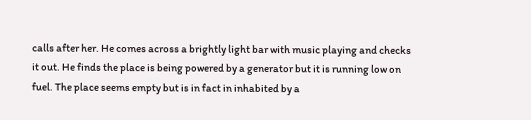calls after her. He comes across a brightly light bar with music playing and checks it out. He finds the place is being powered by a generator but it is running low on fuel. The place seems empty but is in fact in inhabited by a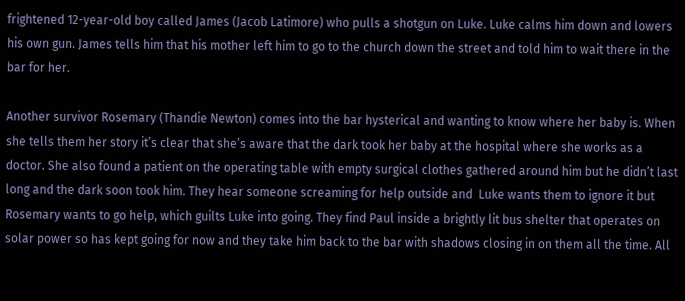frightened 12-year-old boy called James (Jacob Latimore) who pulls a shotgun on Luke. Luke calms him down and lowers his own gun. James tells him that his mother left him to go to the church down the street and told him to wait there in the bar for her.

Another survivor Rosemary (Thandie Newton) comes into the bar hysterical and wanting to know where her baby is. When she tells them her story it’s clear that she’s aware that the dark took her baby at the hospital where she works as a doctor. She also found a patient on the operating table with empty surgical clothes gathered around him but he didn’t last long and the dark soon took him. They hear someone screaming for help outside and  Luke wants them to ignore it but Rosemary wants to go help, which guilts Luke into going. They find Paul inside a brightly lit bus shelter that operates on solar power so has kept going for now and they take him back to the bar with shadows closing in on them all the time. All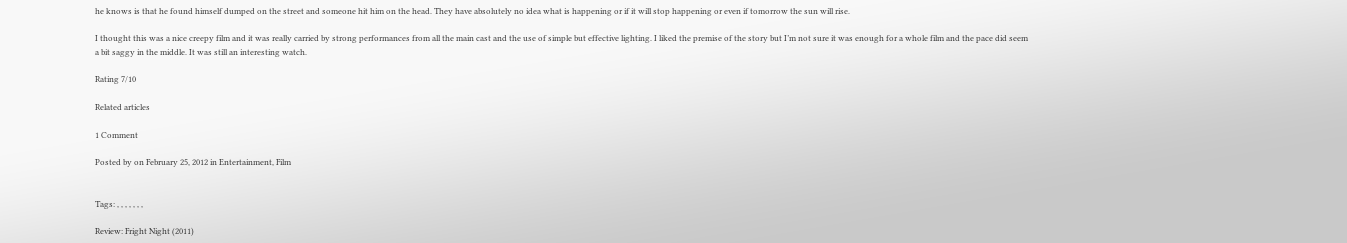he knows is that he found himself dumped on the street and someone hit him on the head. They have absolutely no idea what is happening or if it will stop happening or even if tomorrow the sun will rise.

I thought this was a nice creepy film and it was really carried by strong performances from all the main cast and the use of simple but effective lighting. I liked the premise of the story but I’m not sure it was enough for a whole film and the pace did seem a bit saggy in the middle. It was still an interesting watch.

Rating 7/10

Related articles

1 Comment

Posted by on February 25, 2012 in Entertainment, Film


Tags: , , , , , , ,

Review: Fright Night (2011)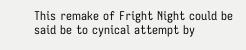This remake of Fright Night could be said be to cynical attempt by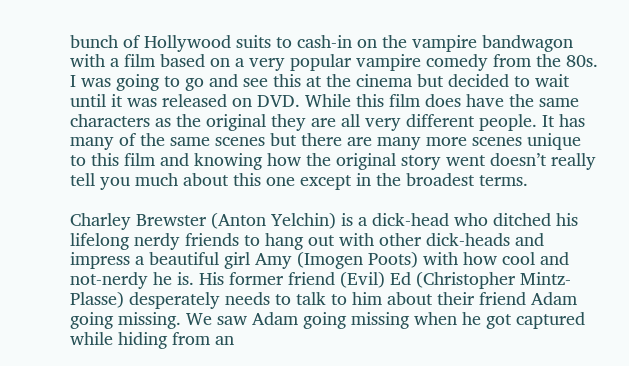bunch of Hollywood suits to cash-in on the vampire bandwagon with a film based on a very popular vampire comedy from the 80s. I was going to go and see this at the cinema but decided to wait until it was released on DVD. While this film does have the same characters as the original they are all very different people. It has many of the same scenes but there are many more scenes unique to this film and knowing how the original story went doesn’t really tell you much about this one except in the broadest terms.

Charley Brewster (Anton Yelchin) is a dick-head who ditched his lifelong nerdy friends to hang out with other dick-heads and impress a beautiful girl Amy (Imogen Poots) with how cool and not-nerdy he is. His former friend (Evil) Ed (Christopher Mintz-Plasse) desperately needs to talk to him about their friend Adam going missing. We saw Adam going missing when he got captured while hiding from an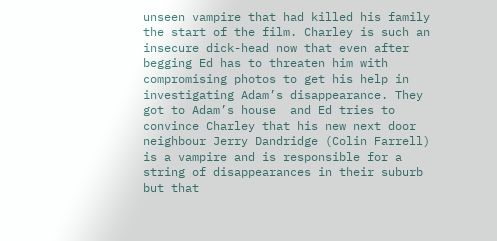unseen vampire that had killed his family the start of the film. Charley is such an insecure dick-head now that even after begging Ed has to threaten him with compromising photos to get his help in investigating Adam’s disappearance. They got to Adam’s house  and Ed tries to convince Charley that his new next door neighbour Jerry Dandridge (Colin Farrell) is a vampire and is responsible for a string of disappearances in their suburb but that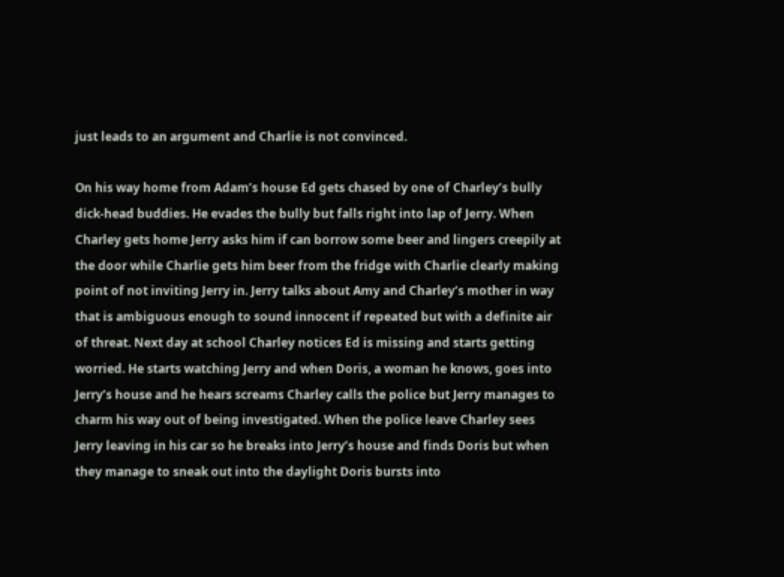just leads to an argument and Charlie is not convinced.

On his way home from Adam’s house Ed gets chased by one of Charley’s bully dick-head buddies. He evades the bully but falls right into lap of Jerry. When Charley gets home Jerry asks him if can borrow some beer and lingers creepily at the door while Charlie gets him beer from the fridge with Charlie clearly making point of not inviting Jerry in. Jerry talks about Amy and Charley’s mother in way that is ambiguous enough to sound innocent if repeated but with a definite air of threat. Next day at school Charley notices Ed is missing and starts getting worried. He starts watching Jerry and when Doris, a woman he knows, goes into Jerry’s house and he hears screams Charley calls the police but Jerry manages to charm his way out of being investigated. When the police leave Charley sees Jerry leaving in his car so he breaks into Jerry’s house and finds Doris but when they manage to sneak out into the daylight Doris bursts into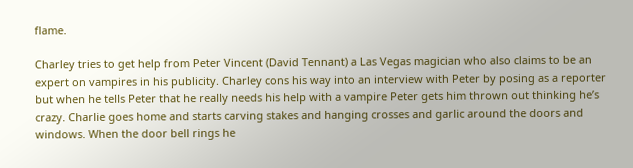flame.

Charley tries to get help from Peter Vincent (David Tennant) a Las Vegas magician who also claims to be an expert on vampires in his publicity. Charley cons his way into an interview with Peter by posing as a reporter but when he tells Peter that he really needs his help with a vampire Peter gets him thrown out thinking he’s crazy. Charlie goes home and starts carving stakes and hanging crosses and garlic around the doors and windows. When the door bell rings he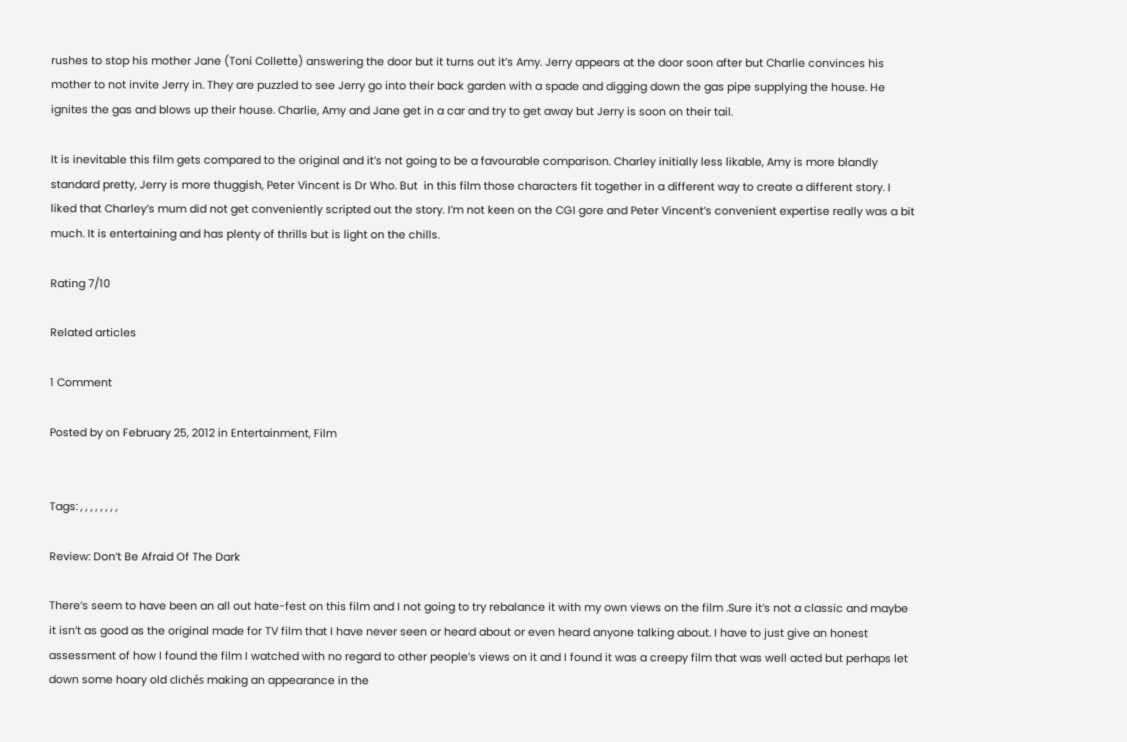rushes to stop his mother Jane (Toni Collette) answering the door but it turns out it’s Amy. Jerry appears at the door soon after but Charlie convinces his mother to not invite Jerry in. They are puzzled to see Jerry go into their back garden with a spade and digging down the gas pipe supplying the house. He ignites the gas and blows up their house. Charlie, Amy and Jane get in a car and try to get away but Jerry is soon on their tail.

It is inevitable this film gets compared to the original and it’s not going to be a favourable comparison. Charley initially less likable, Amy is more blandly standard pretty, Jerry is more thuggish, Peter Vincent is Dr Who. But  in this film those characters fit together in a different way to create a different story. I liked that Charley’s mum did not get conveniently scripted out the story. I’m not keen on the CGI gore and Peter Vincent’s convenient expertise really was a bit much. It is entertaining and has plenty of thrills but is light on the chills.

Rating 7/10

Related articles

1 Comment

Posted by on February 25, 2012 in Entertainment, Film


Tags: , , , , , , , ,

Review: Don’t Be Afraid Of The Dark

There’s seem to have been an all out hate-fest on this film and I not going to try rebalance it with my own views on the film .Sure it’s not a classic and maybe it isn’t as good as the original made for TV film that I have never seen or heard about or even heard anyone talking about. I have to just give an honest assessment of how I found the film I watched with no regard to other people’s views on it and I found it was a creepy film that was well acted but perhaps let down some hoary old clichés making an appearance in the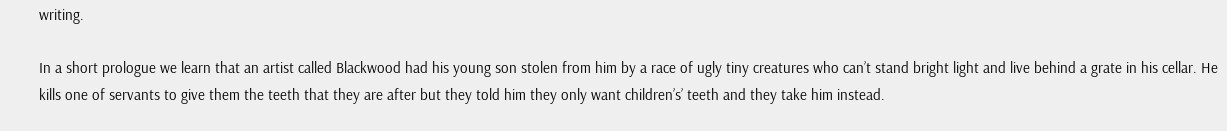writing.

In a short prologue we learn that an artist called Blackwood had his young son stolen from him by a race of ugly tiny creatures who can’t stand bright light and live behind a grate in his cellar. He kills one of servants to give them the teeth that they are after but they told him they only want children’s’ teeth and they take him instead.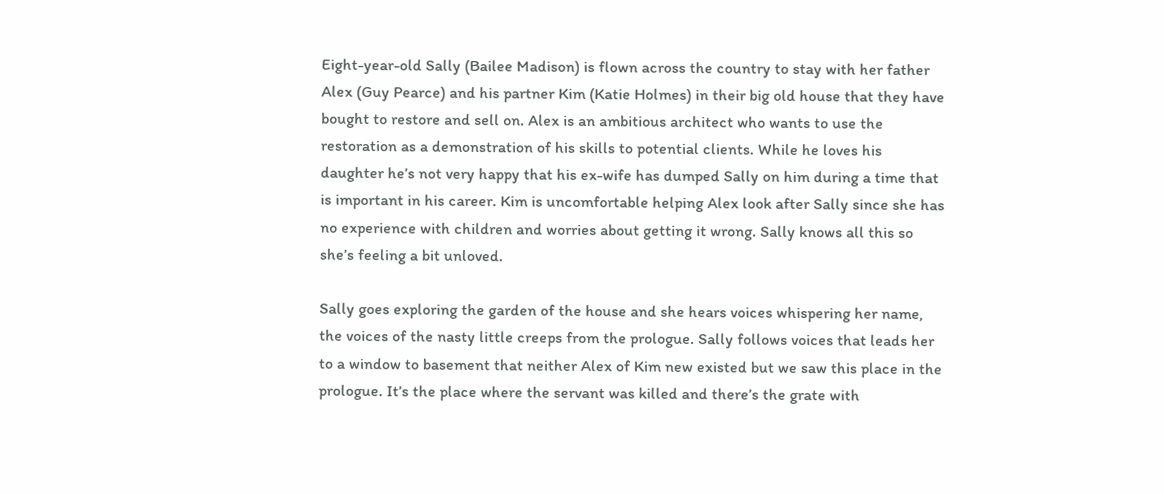Eight-year-old Sally (Bailee Madison) is flown across the country to stay with her father Alex (Guy Pearce) and his partner Kim (Katie Holmes) in their big old house that they have bought to restore and sell on. Alex is an ambitious architect who wants to use the restoration as a demonstration of his skills to potential clients. While he loves his daughter he’s not very happy that his ex-wife has dumped Sally on him during a time that is important in his career. Kim is uncomfortable helping Alex look after Sally since she has no experience with children and worries about getting it wrong. Sally knows all this so she’s feeling a bit unloved.

Sally goes exploring the garden of the house and she hears voices whispering her name, the voices of the nasty little creeps from the prologue. Sally follows voices that leads her to a window to basement that neither Alex of Kim new existed but we saw this place in the prologue. It’s the place where the servant was killed and there’s the grate with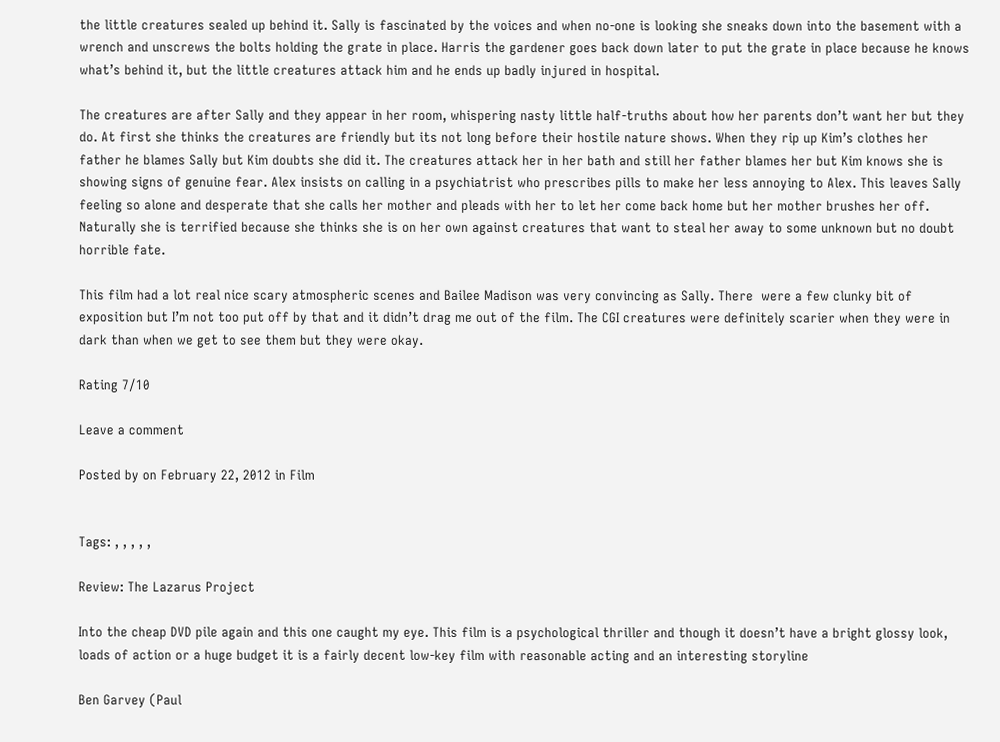the little creatures sealed up behind it. Sally is fascinated by the voices and when no-one is looking she sneaks down into the basement with a wrench and unscrews the bolts holding the grate in place. Harris the gardener goes back down later to put the grate in place because he knows what’s behind it, but the little creatures attack him and he ends up badly injured in hospital.

The creatures are after Sally and they appear in her room, whispering nasty little half-truths about how her parents don’t want her but they do. At first she thinks the creatures are friendly but its not long before their hostile nature shows. When they rip up Kim’s clothes her father he blames Sally but Kim doubts she did it. The creatures attack her in her bath and still her father blames her but Kim knows she is showing signs of genuine fear. Alex insists on calling in a psychiatrist who prescribes pills to make her less annoying to Alex. This leaves Sally feeling so alone and desperate that she calls her mother and pleads with her to let her come back home but her mother brushes her off. Naturally she is terrified because she thinks she is on her own against creatures that want to steal her away to some unknown but no doubt horrible fate.

This film had a lot real nice scary atmospheric scenes and Bailee Madison was very convincing as Sally. There  were a few clunky bit of exposition but I’m not too put off by that and it didn’t drag me out of the film. The CGI creatures were definitely scarier when they were in dark than when we get to see them but they were okay.

Rating 7/10

Leave a comment

Posted by on February 22, 2012 in Film


Tags: , , , , ,

Review: The Lazarus Project

Into the cheap DVD pile again and this one caught my eye. This film is a psychological thriller and though it doesn’t have a bright glossy look, loads of action or a huge budget it is a fairly decent low-key film with reasonable acting and an interesting storyline

Ben Garvey (Paul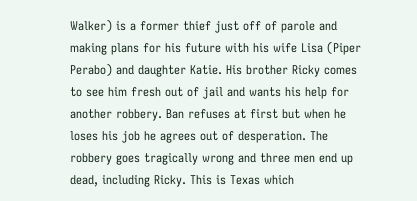Walker) is a former thief just off of parole and making plans for his future with his wife Lisa (Piper Perabo) and daughter Katie. His brother Ricky comes to see him fresh out of jail and wants his help for another robbery. Ban refuses at first but when he loses his job he agrees out of desperation. The robbery goes tragically wrong and three men end up dead, including Ricky. This is Texas which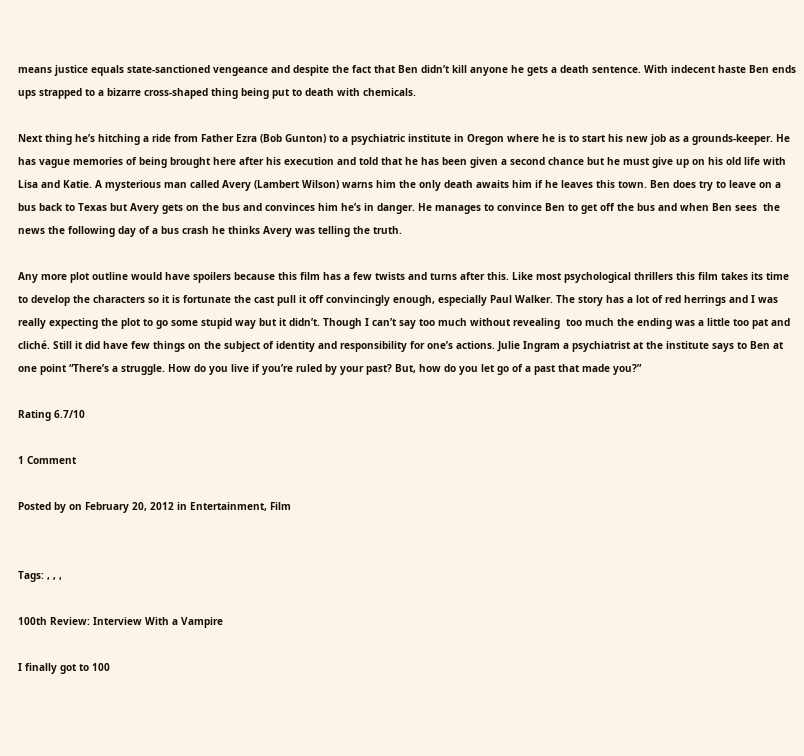means justice equals state-sanctioned vengeance and despite the fact that Ben didn’t kill anyone he gets a death sentence. With indecent haste Ben ends ups strapped to a bizarre cross-shaped thing being put to death with chemicals.

Next thing he’s hitching a ride from Father Ezra (Bob Gunton) to a psychiatric institute in Oregon where he is to start his new job as a grounds-keeper. He has vague memories of being brought here after his execution and told that he has been given a second chance but he must give up on his old life with Lisa and Katie. A mysterious man called Avery (Lambert Wilson) warns him the only death awaits him if he leaves this town. Ben does try to leave on a bus back to Texas but Avery gets on the bus and convinces him he’s in danger. He manages to convince Ben to get off the bus and when Ben sees  the news the following day of a bus crash he thinks Avery was telling the truth.

Any more plot outline would have spoilers because this film has a few twists and turns after this. Like most psychological thrillers this film takes its time to develop the characters so it is fortunate the cast pull it off convincingly enough, especially Paul Walker. The story has a lot of red herrings and I was really expecting the plot to go some stupid way but it didn’t. Though I can’t say too much without revealing  too much the ending was a little too pat and cliché. Still it did have few things on the subject of identity and responsibility for one’s actions. Julie Ingram a psychiatrist at the institute says to Ben at one point “There’s a struggle. How do you live if you’re ruled by your past? But, how do you let go of a past that made you?”

Rating 6.7/10

1 Comment

Posted by on February 20, 2012 in Entertainment, Film


Tags: , , ,

100th Review: Interview With a Vampire

I finally got to 100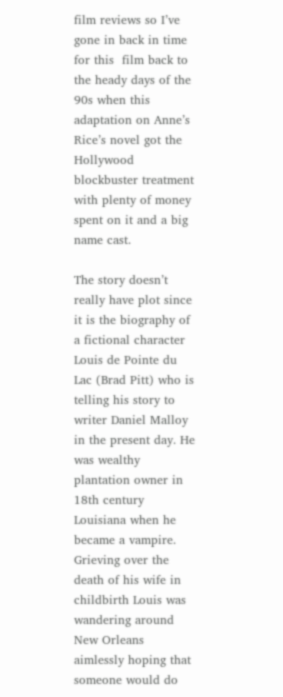film reviews so I’ve gone in back in time for this  film back to the heady days of the 90s when this adaptation on Anne’s Rice’s novel got the Hollywood blockbuster treatment with plenty of money spent on it and a big name cast.

The story doesn’t really have plot since it is the biography of a fictional character Louis de Pointe du Lac (Brad Pitt) who is telling his story to writer Daniel Malloy in the present day. He was wealthy plantation owner in 18th century Louisiana when he became a vampire. Grieving over the death of his wife in childbirth Louis was wandering around New Orleans aimlessly hoping that someone would do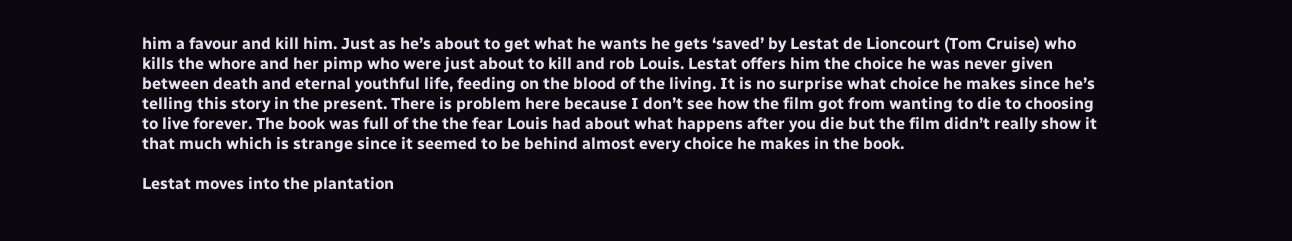him a favour and kill him. Just as he’s about to get what he wants he gets ‘saved’ by Lestat de Lioncourt (Tom Cruise) who kills the whore and her pimp who were just about to kill and rob Louis. Lestat offers him the choice he was never given between death and eternal youthful life, feeding on the blood of the living. It is no surprise what choice he makes since he’s telling this story in the present. There is problem here because I don’t see how the film got from wanting to die to choosing to live forever. The book was full of the the fear Louis had about what happens after you die but the film didn’t really show it that much which is strange since it seemed to be behind almost every choice he makes in the book.

Lestat moves into the plantation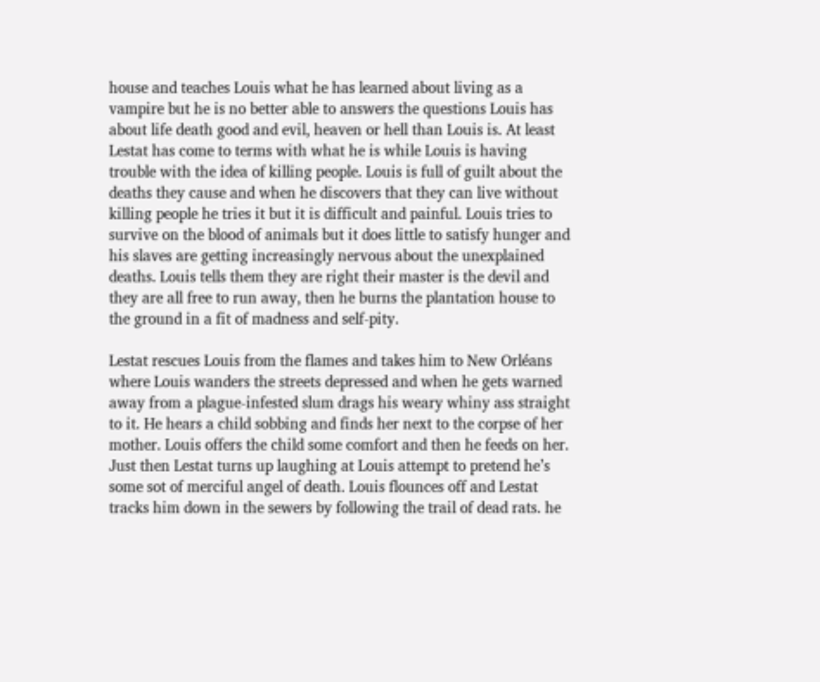house and teaches Louis what he has learned about living as a vampire but he is no better able to answers the questions Louis has about life death good and evil, heaven or hell than Louis is. At least Lestat has come to terms with what he is while Louis is having trouble with the idea of killing people. Louis is full of guilt about the deaths they cause and when he discovers that they can live without killing people he tries it but it is difficult and painful. Louis tries to survive on the blood of animals but it does little to satisfy hunger and his slaves are getting increasingly nervous about the unexplained deaths. Louis tells them they are right their master is the devil and they are all free to run away, then he burns the plantation house to the ground in a fit of madness and self-pity.

Lestat rescues Louis from the flames and takes him to New Orléans where Louis wanders the streets depressed and when he gets warned away from a plague-infested slum drags his weary whiny ass straight to it. He hears a child sobbing and finds her next to the corpse of her mother. Louis offers the child some comfort and then he feeds on her. Just then Lestat turns up laughing at Louis attempt to pretend he’s some sot of merciful angel of death. Louis flounces off and Lestat tracks him down in the sewers by following the trail of dead rats. he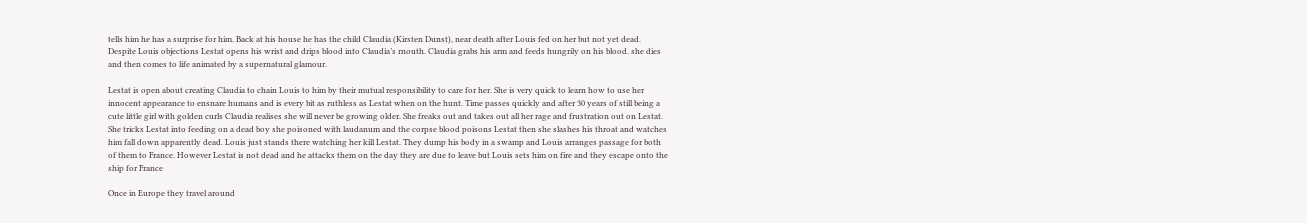tells him he has a surprise for him. Back at his house he has the child Claudia (Kirsten Dunst), near death after Louis fed on her but not yet dead. Despite Louis objections Lestat opens his wrist and drips blood into Claudia’s rnouth. Claudia grabs his arm and feeds hungrily on his blood. she dies and then comes to life animated by a supernatural glamour.

Lestat is open about creating Claudia to chain Louis to him by their mutual responsibility to care for her. She is very quick to learn how to use her innocent appearance to ensnare humans and is every bit as ruthless as Lestat when on the hunt. Time passes quickly and after 30 years of still being a cute little girl with golden curls Claudia realises she will never be growing older. She freaks out and takes out all her rage and frustration out on Lestat. She tricks Lestat into feeding on a dead boy she poisoned with laudanum and the corpse blood poisons Lestat then she slashes his throat and watches him fall down apparently dead. Louis just stands there watching her kill Lestat. They dump his body in a swamp and Louis arranges passage for both of them to France. However Lestat is not dead and he attacks them on the day they are due to leave but Louis sets him on fire and they escape onto the ship for France

Once in Europe they travel around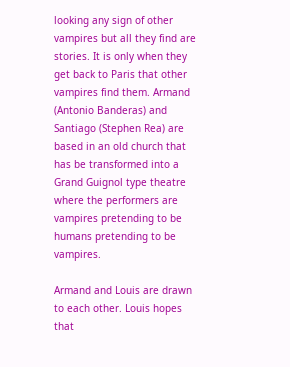looking any sign of other vampires but all they find are stories. It is only when they get back to Paris that other vampires find them. Armand (Antonio Banderas) and Santiago (Stephen Rea) are based in an old church that has be transformed into a Grand Guignol type theatre where the performers are vampires pretending to be humans pretending to be vampires.

Armand and Louis are drawn to each other. Louis hopes that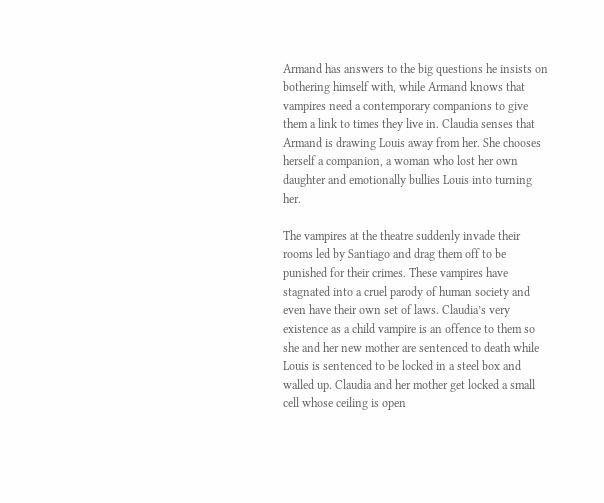Armand has answers to the big questions he insists on bothering himself with, while Armand knows that vampires need a contemporary companions to give them a link to times they live in. Claudia senses that Armand is drawing Louis away from her. She chooses herself a companion, a woman who lost her own daughter and emotionally bullies Louis into turning her.

The vampires at the theatre suddenly invade their rooms led by Santiago and drag them off to be punished for their crimes. These vampires have stagnated into a cruel parody of human society and even have their own set of laws. Claudia’s very existence as a child vampire is an offence to them so she and her new mother are sentenced to death while Louis is sentenced to be locked in a steel box and walled up. Claudia and her mother get locked a small cell whose ceiling is open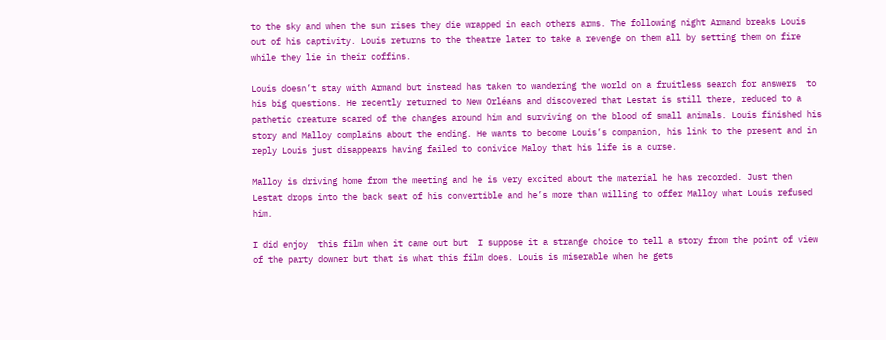to the sky and when the sun rises they die wrapped in each others arms. The following night Armand breaks Louis out of his captivity. Louis returns to the theatre later to take a revenge on them all by setting them on fire while they lie in their coffins.

Louis doesn’t stay with Armand but instead has taken to wandering the world on a fruitless search for answers  to his big questions. He recently returned to New Orléans and discovered that Lestat is still there, reduced to a pathetic creature scared of the changes around him and surviving on the blood of small animals. Louis finished his story and Malloy complains about the ending. He wants to become Louis’s companion, his link to the present and in reply Louis just disappears having failed to conivice Maloy that his life is a curse.

Malloy is driving home from the meeting and he is very excited about the material he has recorded. Just then Lestat drops into the back seat of his convertible and he’s more than willing to offer Malloy what Louis refused him.

I did enjoy  this film when it came out but  I suppose it a strange choice to tell a story from the point of view of the party downer but that is what this film does. Louis is miserable when he gets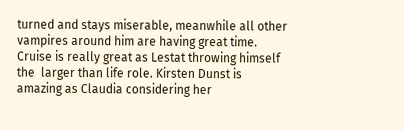turned and stays miserable, meanwhile all other vampires around him are having great time. Cruise is really great as Lestat throwing himself the  larger than life role. Kirsten Dunst is amazing as Claudia considering her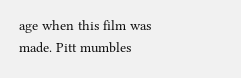age when this film was made. Pitt mumbles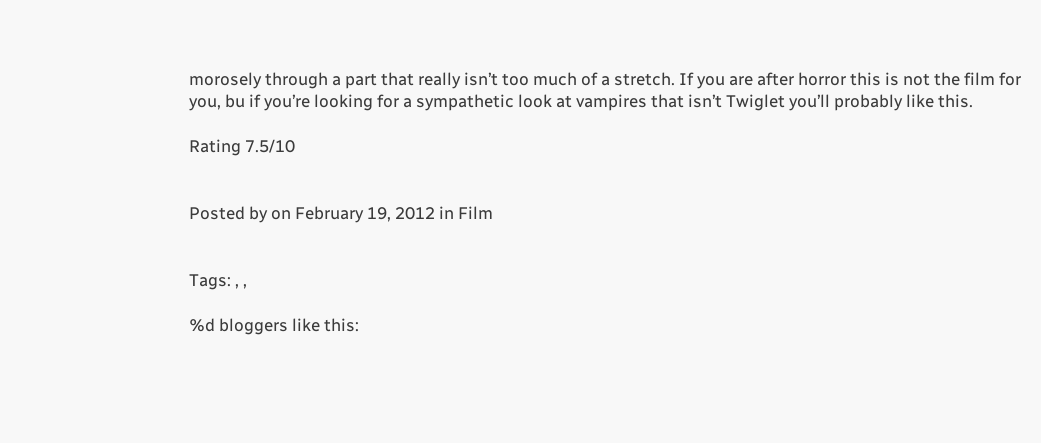morosely through a part that really isn’t too much of a stretch. If you are after horror this is not the film for you, bu if you’re looking for a sympathetic look at vampires that isn’t Twiglet you’ll probably like this.

Rating 7.5/10


Posted by on February 19, 2012 in Film


Tags: , ,

%d bloggers like this: